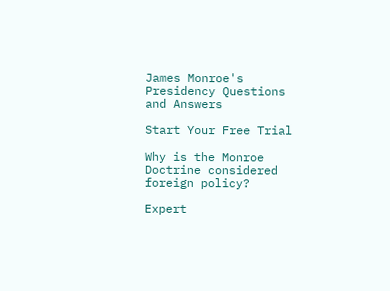James Monroe's Presidency Questions and Answers

Start Your Free Trial

Why is the Monroe Doctrine considered foreign policy?

Expert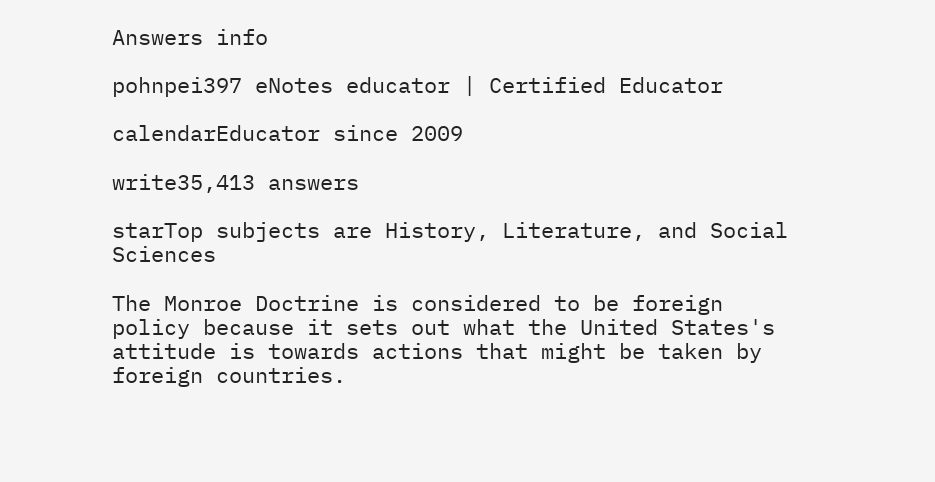Answers info

pohnpei397 eNotes educator | Certified Educator

calendarEducator since 2009

write35,413 answers

starTop subjects are History, Literature, and Social Sciences

The Monroe Doctrine is considered to be foreign policy because it sets out what the United States's attitude is towards actions that might be taken by foreign countries.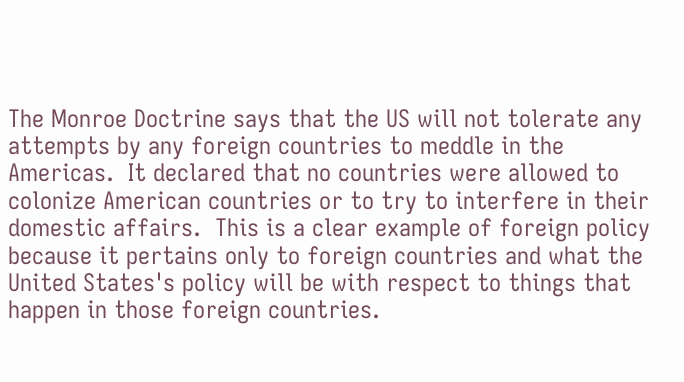The Monroe Doctrine says that the US will not tolerate any attempts by any foreign countries to meddle in the Americas.  It declared that no countries were allowed to colonize American countries or to try to interfere in their domestic affairs.  This is a clear example of foreign policy because it pertains only to foreign countries and what the United States's policy will be with respect to things that happen in those foreign countries.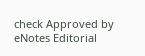check Approved by eNotes Editorial